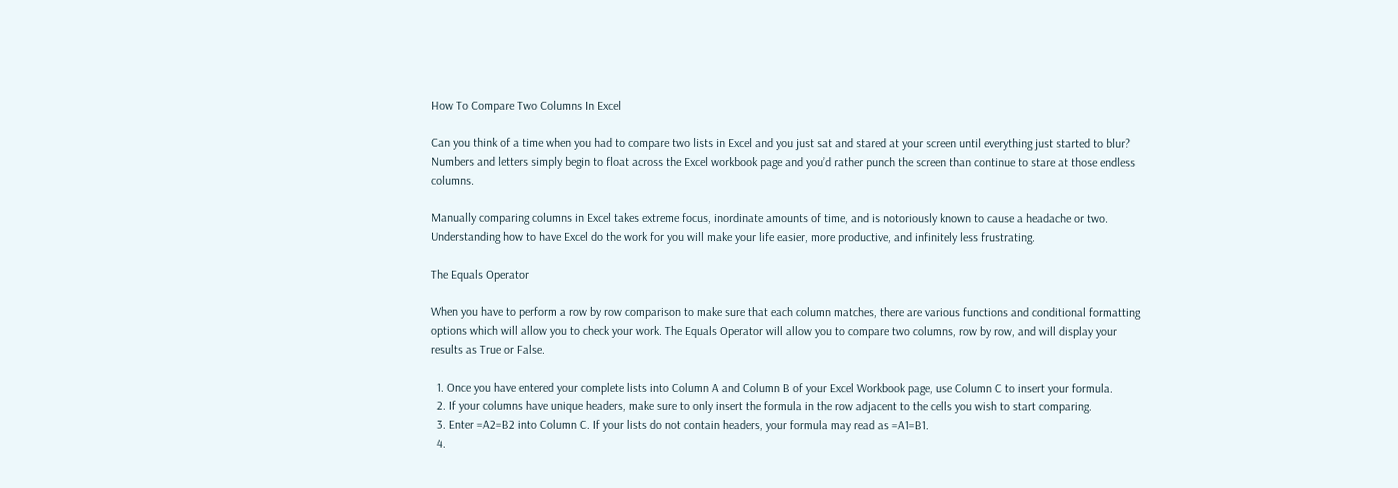How To Compare Two Columns In Excel

Can you think of a time when you had to compare two lists in Excel and you just sat and stared at your screen until everything just started to blur? Numbers and letters simply begin to float across the Excel workbook page and you’d rather punch the screen than continue to stare at those endless columns.

Manually comparing columns in Excel takes extreme focus, inordinate amounts of time, and is notoriously known to cause a headache or two. Understanding how to have Excel do the work for you will make your life easier, more productive, and infinitely less frustrating.

The Equals Operator

When you have to perform a row by row comparison to make sure that each column matches, there are various functions and conditional formatting options which will allow you to check your work. The Equals Operator will allow you to compare two columns, row by row, and will display your results as True or False.

  1. Once you have entered your complete lists into Column A and Column B of your Excel Workbook page, use Column C to insert your formula.
  2. If your columns have unique headers, make sure to only insert the formula in the row adjacent to the cells you wish to start comparing.
  3. Enter =A2=B2 into Column C. If your lists do not contain headers, your formula may read as =A1=B1.
  4.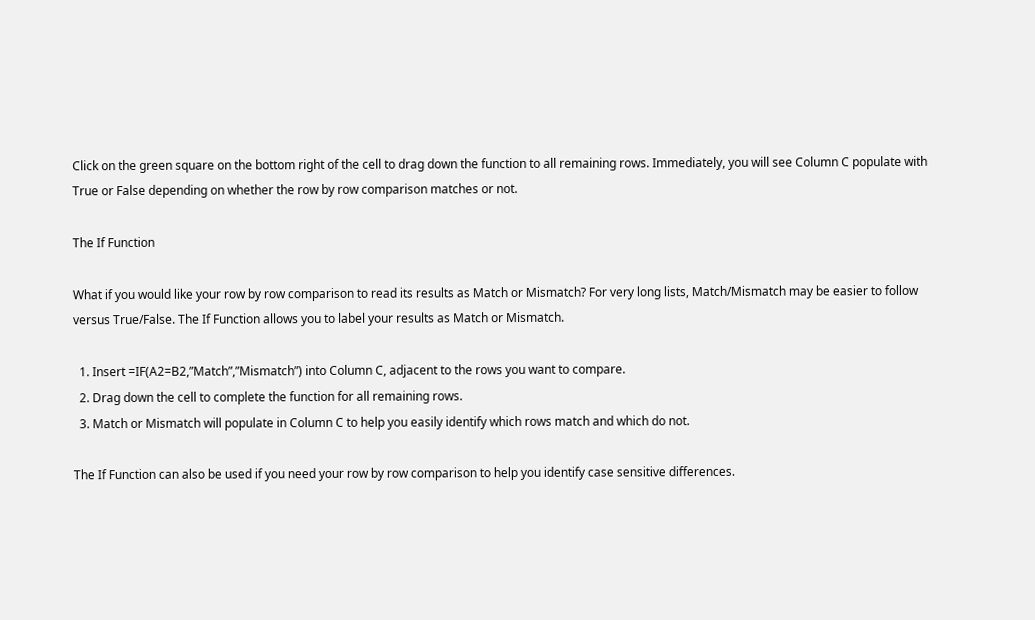Click on the green square on the bottom right of the cell to drag down the function to all remaining rows. Immediately, you will see Column C populate with True or False depending on whether the row by row comparison matches or not.

The If Function

What if you would like your row by row comparison to read its results as Match or Mismatch? For very long lists, Match/Mismatch may be easier to follow versus True/False. The If Function allows you to label your results as Match or Mismatch.

  1. Insert =IF(A2=B2,”Match”,”Mismatch”) into Column C, adjacent to the rows you want to compare.
  2. Drag down the cell to complete the function for all remaining rows.
  3. Match or Mismatch will populate in Column C to help you easily identify which rows match and which do not.

The If Function can also be used if you need your row by row comparison to help you identify case sensitive differences.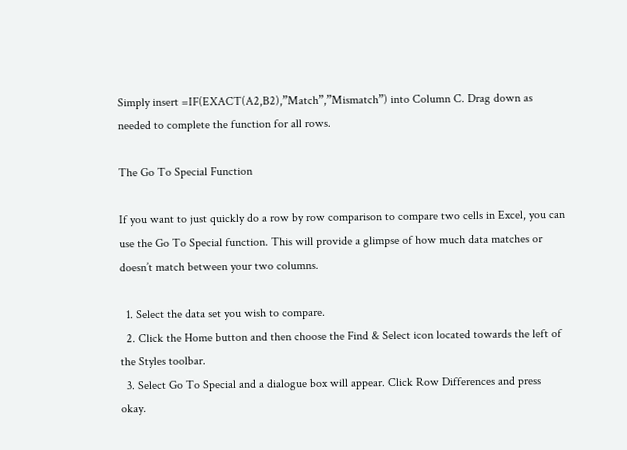Simply insert =IF(EXACT(A2,B2),”Match”,”Mismatch”) into Column C. Drag down as needed to complete the function for all rows.

The Go To Special Function

If you want to just quickly do a row by row comparison to compare two cells in Excel, you can use the Go To Special function. This will provide a glimpse of how much data matches or doesn’t match between your two columns.

  1. Select the data set you wish to compare.
  2. Click the Home button and then choose the Find & Select icon located towards the left of the Styles toolbar.
  3. Select Go To Special and a dialogue box will appear. Click Row Differences and press okay.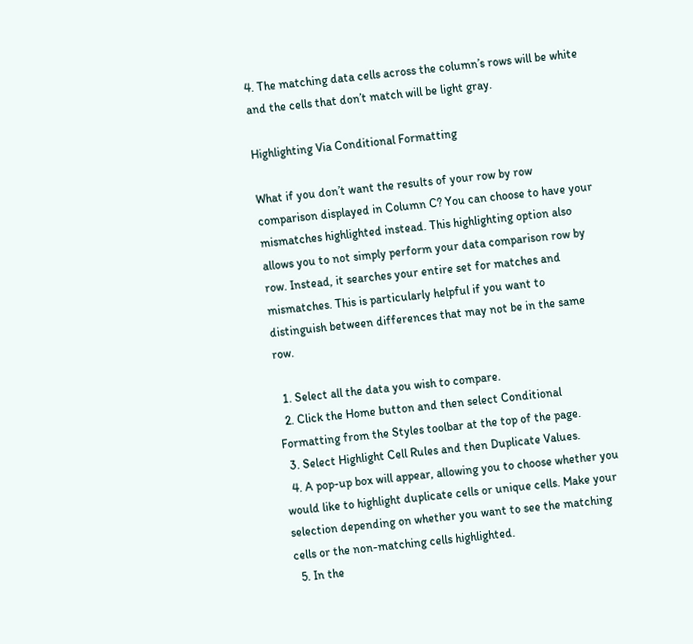4. The matching data cells across the column’s rows will be white and the cells that don’t match will be light gray.

Highlighting Via Conditional Formatting

What if you don’t want the results of your row by row comparison displayed in Column C? You can choose to have your mismatches highlighted instead. This highlighting option also allows you to not simply perform your data comparison row by row. Instead, it searches your entire set for matches and mismatches. This is particularly helpful if you want to distinguish between differences that may not be in the same row.

  1. Select all the data you wish to compare.
  2. Click the Home button and then select Conditional Formatting from the Styles toolbar at the top of the page.
  3. Select Highlight Cell Rules and then Duplicate Values.
  4. A pop-up box will appear, allowing you to choose whether you would like to highlight duplicate cells or unique cells. Make your selection depending on whether you want to see the matching cells or the non-matching cells highlighted.
  5. In the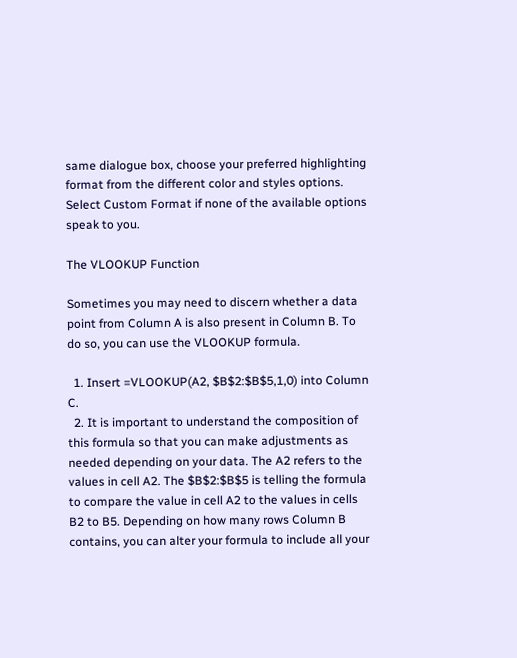same dialogue box, choose your preferred highlighting format from the different color and styles options. Select Custom Format if none of the available options speak to you.

The VLOOKUP Function

Sometimes you may need to discern whether a data point from Column A is also present in Column B. To do so, you can use the VLOOKUP formula.

  1. Insert =VLOOKUP(A2, $B$2:$B$5,1,0) into Column C.
  2. It is important to understand the composition of this formula so that you can make adjustments as needed depending on your data. The A2 refers to the values in cell A2. The $B$2:$B$5 is telling the formula to compare the value in cell A2 to the values in cells B2 to B5. Depending on how many rows Column B contains, you can alter your formula to include all your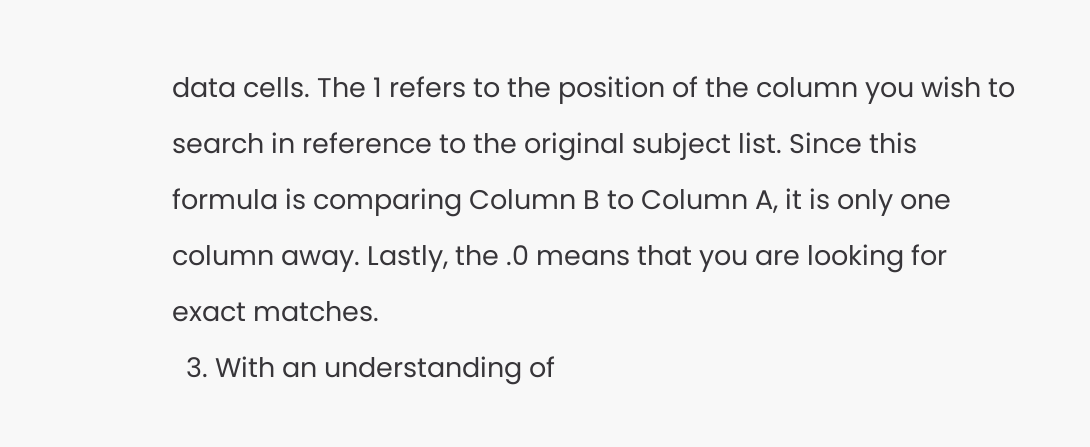data cells. The 1 refers to the position of the column you wish to search in reference to the original subject list. Since this formula is comparing Column B to Column A, it is only one column away. Lastly, the .0 means that you are looking for exact matches.
  3. With an understanding of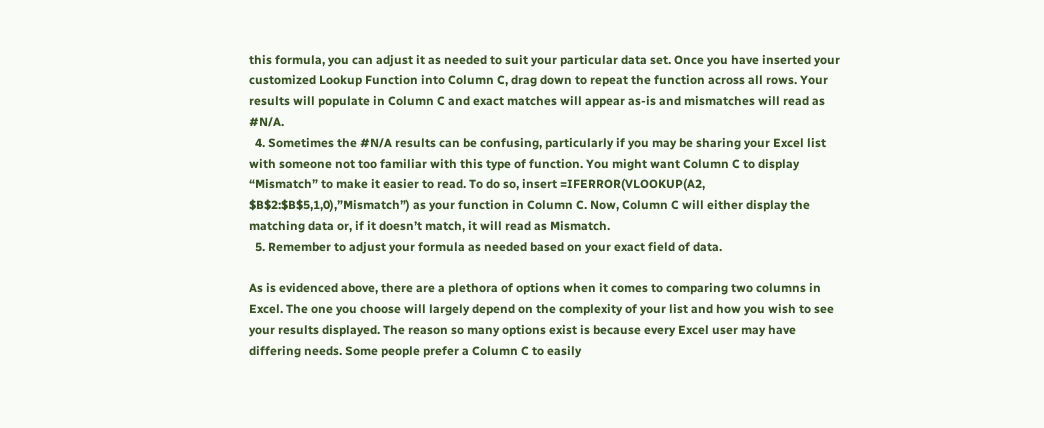this formula, you can adjust it as needed to suit your particular data set. Once you have inserted your customized Lookup Function into Column C, drag down to repeat the function across all rows. Your results will populate in Column C and exact matches will appear as-is and mismatches will read as #N/A.
  4. Sometimes the #N/A results can be confusing, particularly if you may be sharing your Excel list with someone not too familiar with this type of function. You might want Column C to display “Mismatch” to make it easier to read. To do so, insert =IFERROR(VLOOKUP(A2, $B$2:$B$5,1,0),”Mismatch”) as your function in Column C. Now, Column C will either display the matching data or, if it doesn’t match, it will read as Mismatch.
  5. Remember to adjust your formula as needed based on your exact field of data.

As is evidenced above, there are a plethora of options when it comes to comparing two columns in Excel. The one you choose will largely depend on the complexity of your list and how you wish to see your results displayed. The reason so many options exist is because every Excel user may have differing needs. Some people prefer a Column C to easily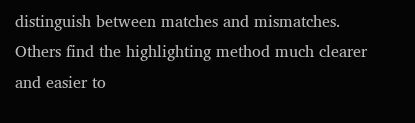distinguish between matches and mismatches. Others find the highlighting method much clearer and easier to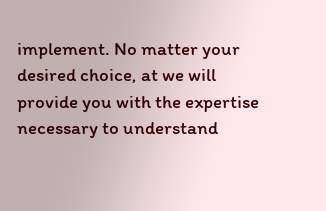implement. No matter your desired choice, at we will provide you with the expertise necessary to understand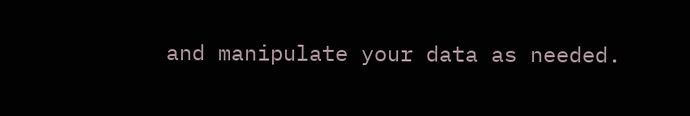and manipulate your data as needed.